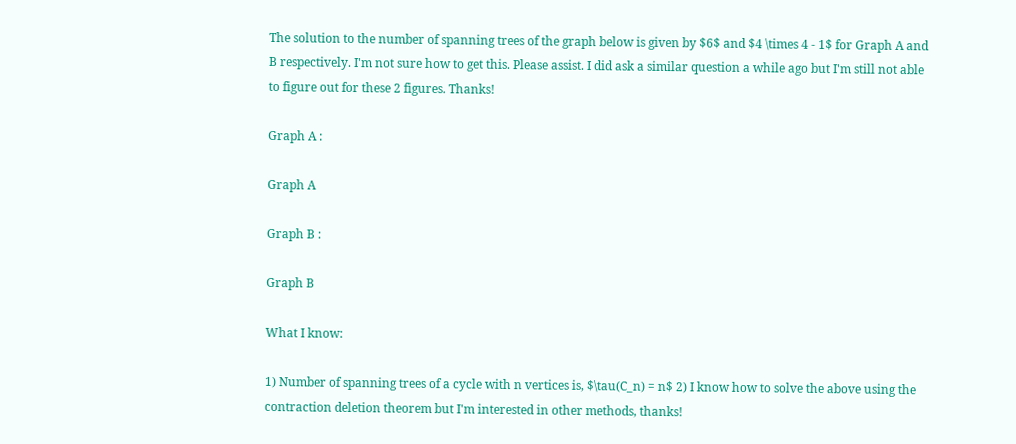The solution to the number of spanning trees of the graph below is given by $6$ and $4 \times 4 - 1$ for Graph A and B respectively. I'm not sure how to get this. Please assist. I did ask a similar question a while ago but I'm still not able to figure out for these 2 figures. Thanks!

Graph A :

Graph A

Graph B :

Graph B

What I know:

1) Number of spanning trees of a cycle with n vertices is, $\tau(C_n) = n$ 2) I know how to solve the above using the contraction deletion theorem but I'm interested in other methods, thanks!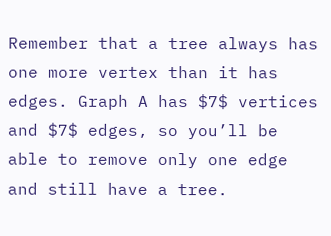Remember that a tree always has one more vertex than it has edges. Graph A has $7$ vertices and $7$ edges, so you’ll be able to remove only one edge and still have a tree.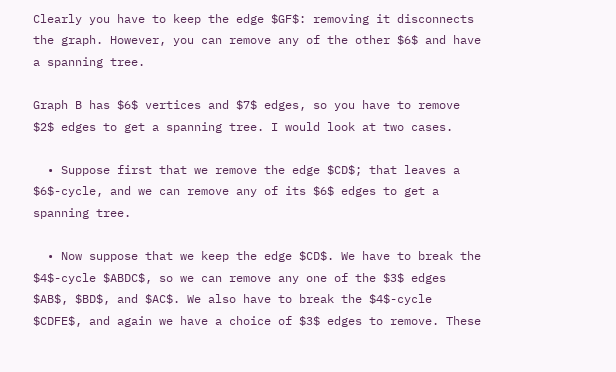Clearly you have to keep the edge $GF$: removing it disconnects the graph. However, you can remove any of the other $6$ and have a spanning tree.

Graph B has $6$ vertices and $7$ edges, so you have to remove $2$ edges to get a spanning tree. I would look at two cases.

  • Suppose first that we remove the edge $CD$; that leaves a $6$-cycle, and we can remove any of its $6$ edges to get a spanning tree.

  • Now suppose that we keep the edge $CD$. We have to break the $4$-cycle $ABDC$, so we can remove any one of the $3$ edges $AB$, $BD$, and $AC$. We also have to break the $4$-cycle $CDFE$, and again we have a choice of $3$ edges to remove. These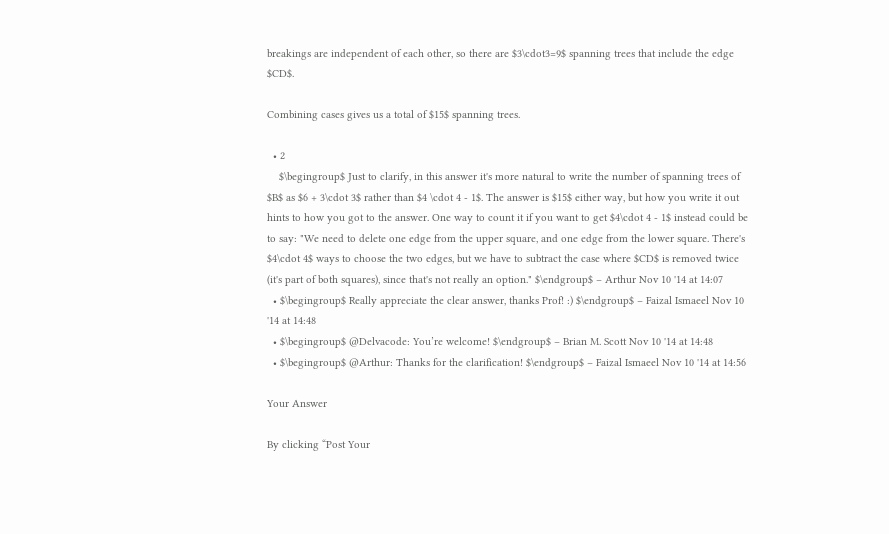breakings are independent of each other, so there are $3\cdot3=9$ spanning trees that include the edge $CD$.

Combining cases gives us a total of $15$ spanning trees.

  • 2
    $\begingroup$ Just to clarify, in this answer it's more natural to write the number of spanning trees of $B$ as $6 + 3\cdot 3$ rather than $4 \cdot 4 - 1$. The answer is $15$ either way, but how you write it out hints to how you got to the answer. One way to count it if you want to get $4\cdot 4 - 1$ instead could be to say: "We need to delete one edge from the upper square, and one edge from the lower square. There's $4\cdot 4$ ways to choose the two edges, but we have to subtract the case where $CD$ is removed twice (it's part of both squares), since that's not really an option." $\endgroup$ – Arthur Nov 10 '14 at 14:07
  • $\begingroup$ Really appreciate the clear answer, thanks Prof! :) $\endgroup$ – Faizal Ismaeel Nov 10 '14 at 14:48
  • $\begingroup$ @Delvacode: You’re welcome! $\endgroup$ – Brian M. Scott Nov 10 '14 at 14:48
  • $\begingroup$ @Arthur: Thanks for the clarification! $\endgroup$ – Faizal Ismaeel Nov 10 '14 at 14:56

Your Answer

By clicking “Post Your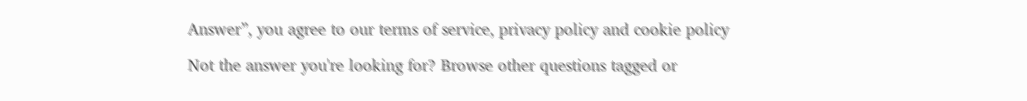Answer”, you agree to our terms of service, privacy policy and cookie policy

Not the answer you're looking for? Browse other questions tagged or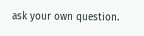ask your own question.